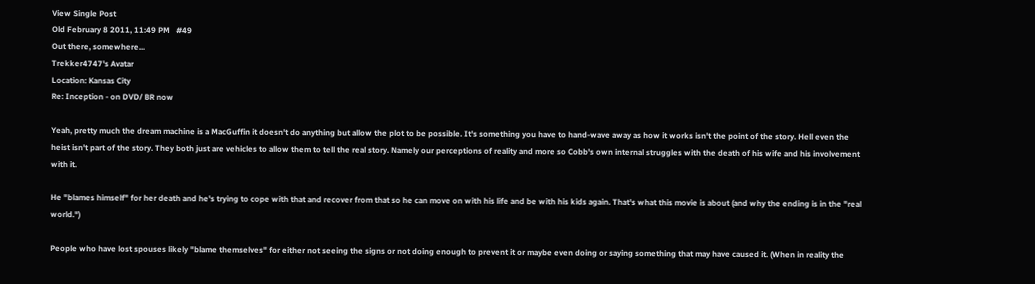View Single Post
Old February 8 2011, 11:49 PM   #49
Out there, somewhere...
Trekker4747's Avatar
Location: Kansas City
Re: Inception - on DVD/ BR now

Yeah, pretty much the dream machine is a MacGuffin it doesn't do anything but allow the plot to be possible. It's something you have to hand-wave away as how it works isn't the point of the story. Hell even the heist isn't part of the story. They both just are vehicles to allow them to tell the real story. Namely our perceptions of reality and more so Cobb's own internal struggles with the death of his wife and his involvement with it.

He "blames himself" for her death and he's trying to cope with that and recover from that so he can move on with his life and be with his kids again. That's what this movie is about (and why the ending is in the "real world.")

People who have lost spouses likely "blame themselves" for either not seeing the signs or not doing enough to prevent it or maybe even doing or saying something that may have caused it. (When in reality the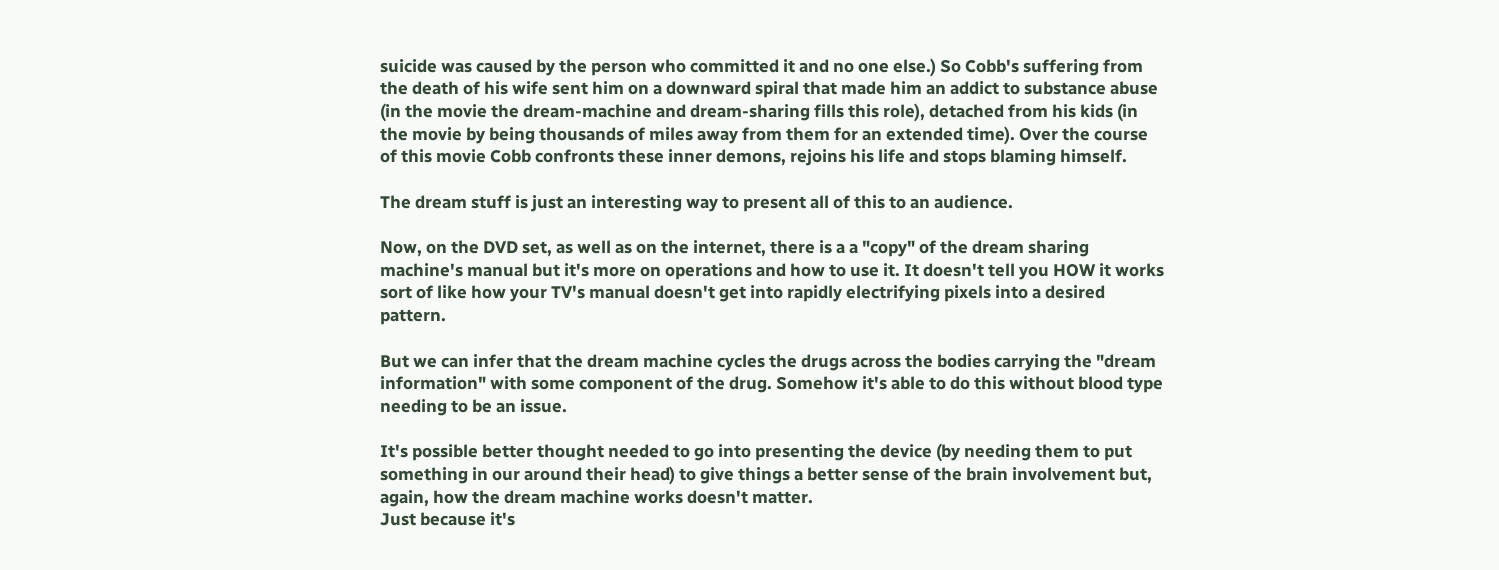suicide was caused by the person who committed it and no one else.) So Cobb's suffering from the death of his wife sent him on a downward spiral that made him an addict to substance abuse (in the movie the dream-machine and dream-sharing fills this role), detached from his kids (in the movie by being thousands of miles away from them for an extended time). Over the course of this movie Cobb confronts these inner demons, rejoins his life and stops blaming himself.

The dream stuff is just an interesting way to present all of this to an audience.

Now, on the DVD set, as well as on the internet, there is a a "copy" of the dream sharing machine's manual but it's more on operations and how to use it. It doesn't tell you HOW it works sort of like how your TV's manual doesn't get into rapidly electrifying pixels into a desired pattern.

But we can infer that the dream machine cycles the drugs across the bodies carrying the "dream information" with some component of the drug. Somehow it's able to do this without blood type needing to be an issue.

It's possible better thought needed to go into presenting the device (by needing them to put something in our around their head) to give things a better sense of the brain involvement but, again, how the dream machine works doesn't matter.
Just because it's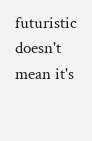futuristic doesn't mean it's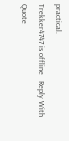practical.
Trekker4747 is offline   Reply With Quote